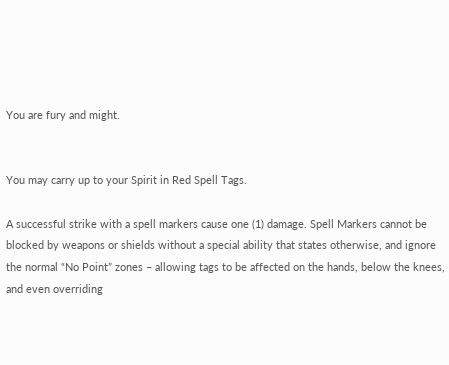You are fury and might.


You may carry up to your Spirit in Red Spell Tags.

A successful strike with a spell markers cause one (1) damage. Spell Markers cannot be blocked by weapons or shields without a special ability that states otherwise, and ignore the normal “No Point” zones – allowing tags to be affected on the hands, below the knees, and even overriding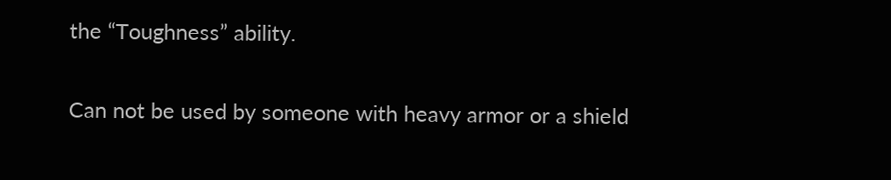the “Toughness” ability.

Can not be used by someone with heavy armor or a shield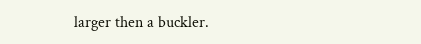larger then a buckler.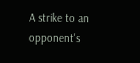A strike to an opponent's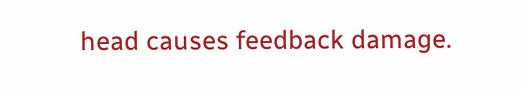head causes feedback damage.